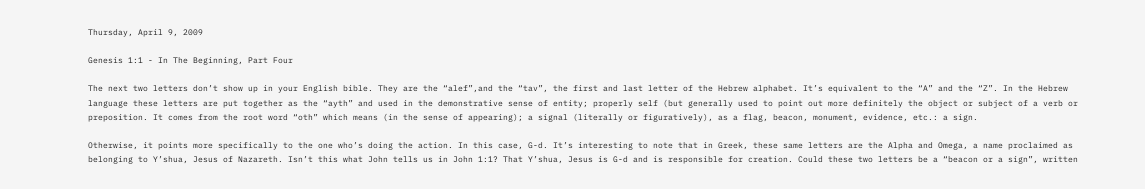Thursday, April 9, 2009

Genesis 1:1 - In The Beginning, Part Four

The next two letters don’t show up in your English bible. They are the “alef”,and the “tav”, the first and last letter of the Hebrew alphabet. It’s equivalent to the “A” and the “Z”. In the Hebrew language these letters are put together as the “ayth” and used in the demonstrative sense of entity; properly self (but generally used to point out more definitely the object or subject of a verb or preposition. It comes from the root word “oth” which means (in the sense of appearing); a signal (literally or figuratively), as a flag, beacon, monument, evidence, etc.: a sign.

Otherwise, it points more specifically to the one who’s doing the action. In this case, G-d. It’s interesting to note that in Greek, these same letters are the Alpha and Omega, a name proclaimed as belonging to Y’shua, Jesus of Nazareth. Isn’t this what John tells us in John 1:1? That Y’shua, Jesus is G-d and is responsible for creation. Could these two letters be a “beacon or a sign”, written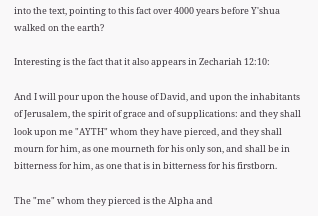into the text, pointing to this fact over 4000 years before Y'shua walked on the earth?

Interesting is the fact that it also appears in Zechariah 12:10:

And I will pour upon the house of David, and upon the inhabitants of Jerusalem, the spirit of grace and of supplications: and they shall look upon me "AYTH" whom they have pierced, and they shall mourn for him, as one mourneth for his only son, and shall be in bitterness for him, as one that is in bitterness for his firstborn.

The "me" whom they pierced is the Alpha and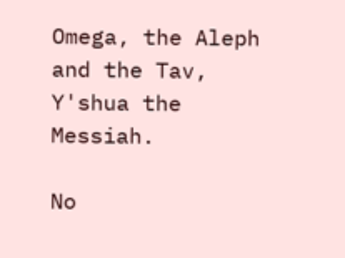Omega, the Aleph and the Tav, Y'shua the Messiah.

No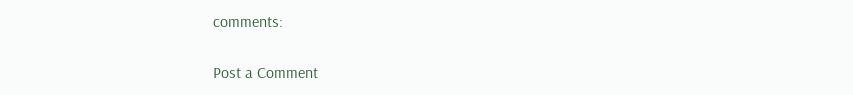comments:

Post a Comment